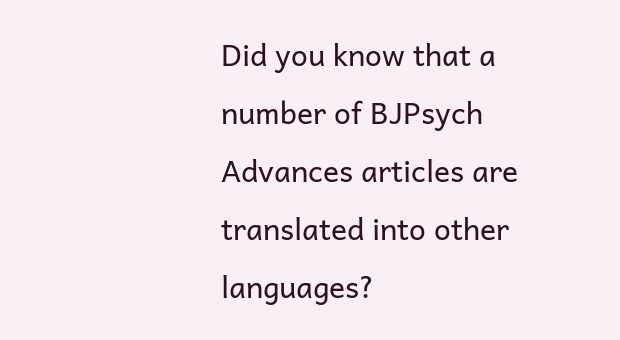Did you know that a number of BJPsych Advances articles are translated into other languages?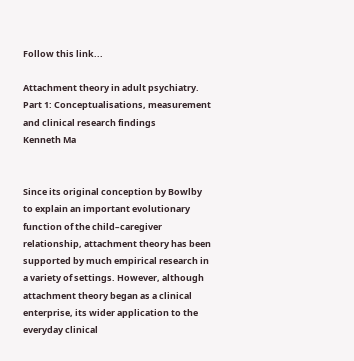Follow this link...

Attachment theory in adult psychiatry. Part 1: Conceptualisations, measurement and clinical research findings
Kenneth Ma


Since its original conception by Bowlby to explain an important evolutionary function of the child–caregiver relationship, attachment theory has been supported by much empirical research in a variety of settings. However, although attachment theory began as a clinical enterprise, its wider application to the everyday clinical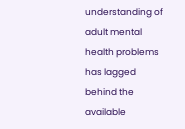understanding of adult mental health problems has lagged behind the available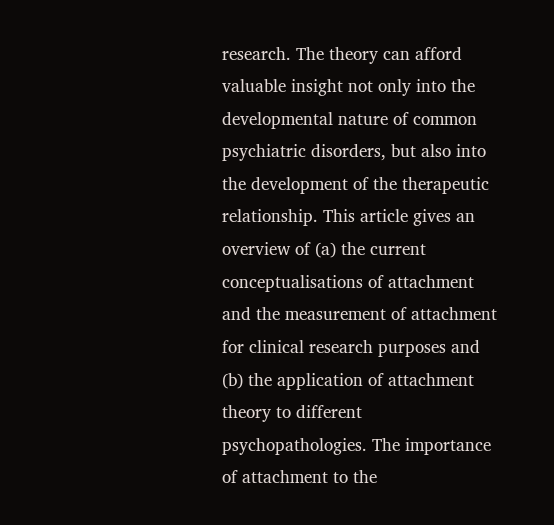research. The theory can afford valuable insight not only into the developmental nature of common psychiatric disorders, but also into the development of the therapeutic relationship. This article gives an overview of (a) the current conceptualisations of attachment and the measurement of attachment for clinical research purposes and (b) the application of attachment theory to different psychopathologies. The importance of attachment to the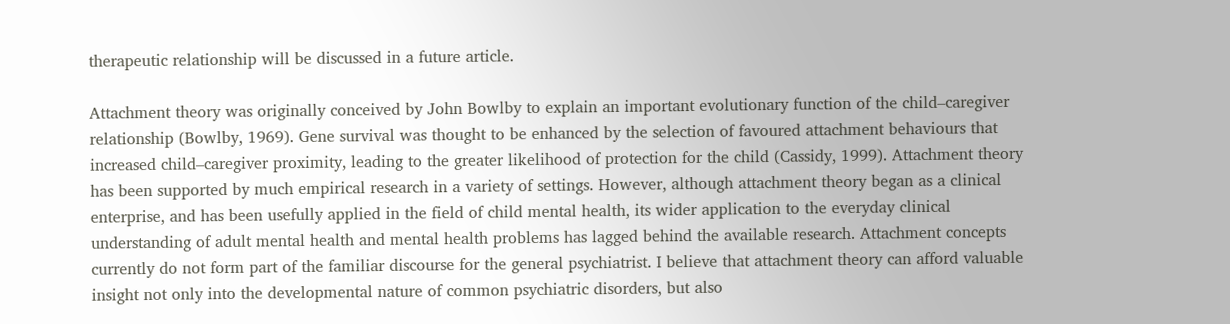therapeutic relationship will be discussed in a future article.

Attachment theory was originally conceived by John Bowlby to explain an important evolutionary function of the child–caregiver relationship (Bowlby, 1969). Gene survival was thought to be enhanced by the selection of favoured attachment behaviours that increased child–caregiver proximity, leading to the greater likelihood of protection for the child (Cassidy, 1999). Attachment theory has been supported by much empirical research in a variety of settings. However, although attachment theory began as a clinical enterprise, and has been usefully applied in the field of child mental health, its wider application to the everyday clinical understanding of adult mental health and mental health problems has lagged behind the available research. Attachment concepts currently do not form part of the familiar discourse for the general psychiatrist. I believe that attachment theory can afford valuable insight not only into the developmental nature of common psychiatric disorders, but also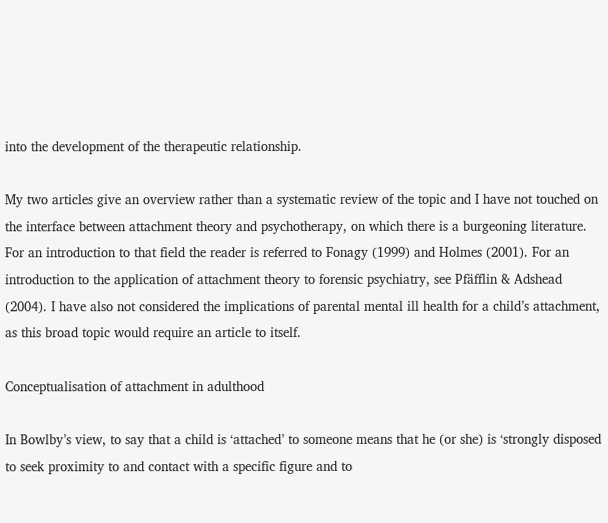into the development of the therapeutic relationship.

My two articles give an overview rather than a systematic review of the topic and I have not touched on the interface between attachment theory and psychotherapy, on which there is a burgeoning literature. For an introduction to that field the reader is referred to Fonagy (1999) and Holmes (2001). For an introduction to the application of attachment theory to forensic psychiatry, see Pfäfflin & Adshead (2004). I have also not considered the implications of parental mental ill health for a child’s attachment, as this broad topic would require an article to itself.

Conceptualisation of attachment in adulthood

In Bowlby’s view, to say that a child is ‘attached’ to someone means that he (or she) is ‘strongly disposed to seek proximity to and contact with a specific figure and to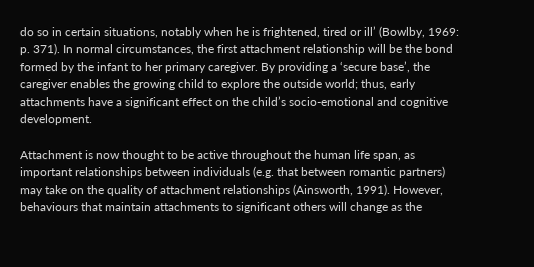do so in certain situations, notably when he is frightened, tired or ill’ (Bowlby, 1969: p. 371). In normal circumstances, the first attachment relationship will be the bond formed by the infant to her primary caregiver. By providing a ‘secure base’, the caregiver enables the growing child to explore the outside world; thus, early attachments have a significant effect on the child’s socio-emotional and cognitive development.

Attachment is now thought to be active throughout the human life span, as important relationships between individuals (e.g. that between romantic partners) may take on the quality of attachment relationships (Ainsworth, 1991). However, behaviours that maintain attachments to significant others will change as the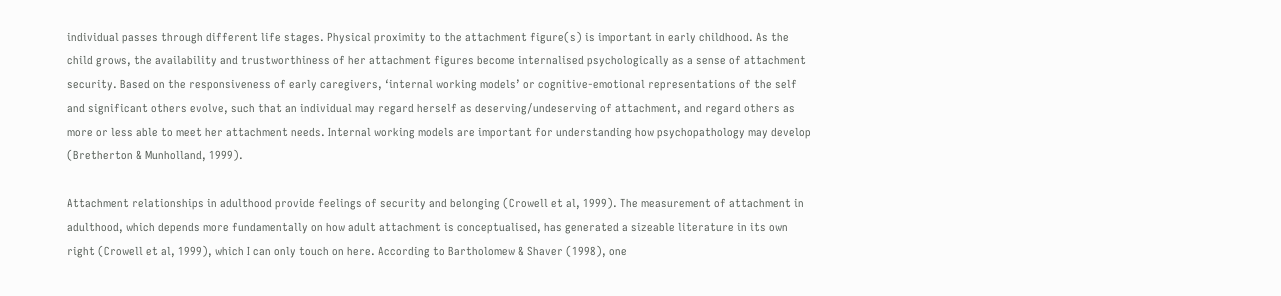individual passes through different life stages. Physical proximity to the attachment figure(s) is important in early childhood. As the child grows, the availability and trustworthiness of her attachment figures become internalised psychologically as a sense of attachment security. Based on the responsiveness of early caregivers, ‘internal working models’ or cognitive-emotional representations of the self and significant others evolve, such that an individual may regard herself as deserving/undeserving of attachment, and regard others as more or less able to meet her attachment needs. Internal working models are important for understanding how psychopathology may develop (Bretherton & Munholland, 1999).

Attachment relationships in adulthood provide feelings of security and belonging (Crowell et al, 1999). The measurement of attachment in adulthood, which depends more fundamentally on how adult attachment is conceptualised, has generated a sizeable literature in its own right (Crowell et al, 1999), which I can only touch on here. According to Bartholomew & Shaver (1998), one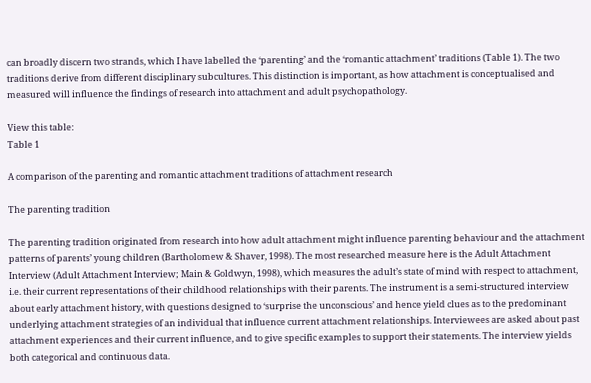can broadly discern two strands, which I have labelled the ‘parenting’ and the ‘romantic attachment’ traditions (Table 1). The two traditions derive from different disciplinary subcultures. This distinction is important, as how attachment is conceptualised and measured will influence the findings of research into attachment and adult psychopathology.

View this table:
Table 1

A comparison of the parenting and romantic attachment traditions of attachment research

The parenting tradition

The parenting tradition originated from research into how adult attachment might influence parenting behaviour and the attachment patterns of parents’ young children (Bartholomew & Shaver, 1998). The most researched measure here is the Adult Attachment Interview (Adult Attachment Interview; Main & Goldwyn, 1998), which measures the adult’s state of mind with respect to attachment, i.e. their current representations of their childhood relationships with their parents. The instrument is a semi-structured interview about early attachment history, with questions designed to ‘surprise the unconscious’ and hence yield clues as to the predominant underlying attachment strategies of an individual that influence current attachment relationships. Interviewees are asked about past attachment experiences and their current influence, and to give specific examples to support their statements. The interview yields both categorical and continuous data.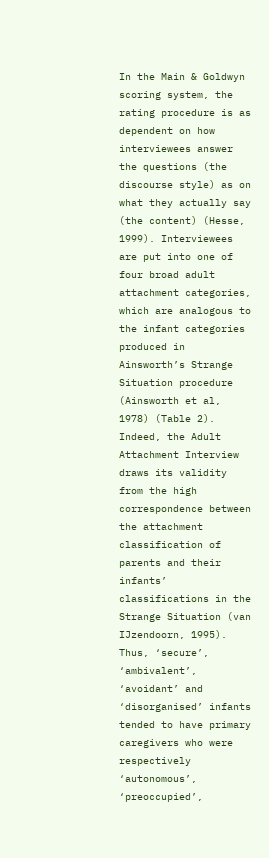In the Main & Goldwyn scoring system, the rating procedure is as dependent on how interviewees answer the questions (the discourse style) as on what they actually say (the content) (Hesse, 1999). Interviewees are put into one of four broad adult attachment categories, which are analogous to the infant categories produced in Ainsworth’s Strange Situation procedure (Ainsworth et al, 1978) (Table 2). Indeed, the Adult Attachment Interview draws its validity from the high correspondence between the attachment classification of parents and their infants’ classifications in the Strange Situation (van IJzendoorn, 1995). Thus, ‘secure’, ‘ambivalent’, ‘avoidant’ and ‘disorganised’ infants tended to have primary caregivers who were respectively ‘autonomous’, ‘preoccupied’,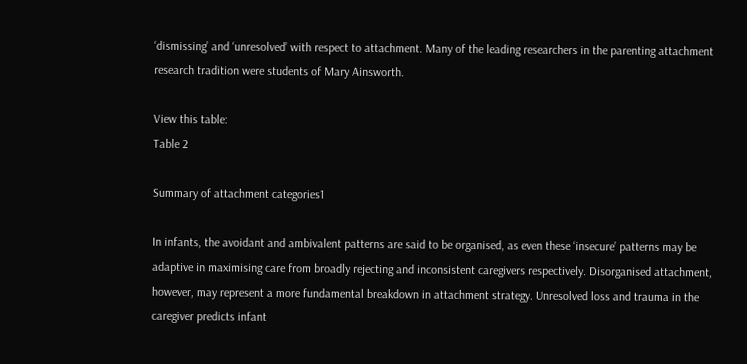‘dismissing’ and ‘unresolved’ with respect to attachment. Many of the leading researchers in the parenting attachment research tradition were students of Mary Ainsworth.

View this table:
Table 2

Summary of attachment categories1

In infants, the avoidant and ambivalent patterns are said to be organised, as even these ‘insecure’ patterns may be adaptive in maximising care from broadly rejecting and inconsistent caregivers respectively. Disorganised attachment, however, may represent a more fundamental breakdown in attachment strategy. Unresolved loss and trauma in the caregiver predicts infant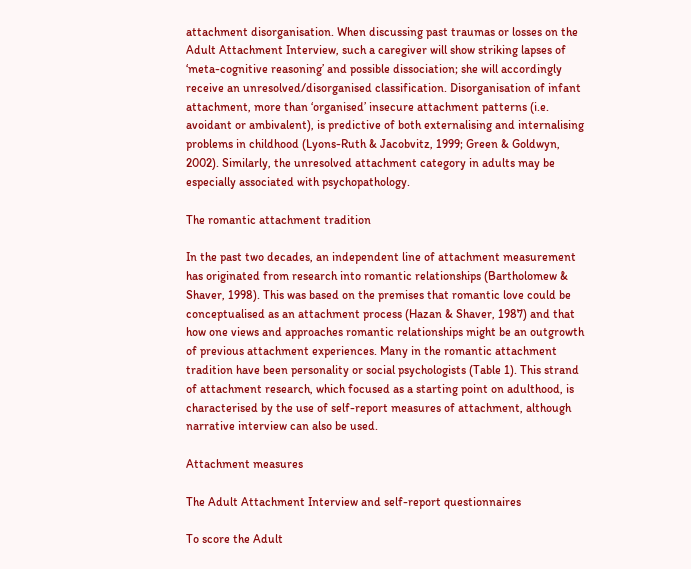attachment disorganisation. When discussing past traumas or losses on the Adult Attachment Interview, such a caregiver will show striking lapses of ‘meta-cognitive reasoning’ and possible dissociation; she will accordingly receive an unresolved/disorganised classification. Disorganisation of infant attachment, more than ‘organised’ insecure attachment patterns (i.e. avoidant or ambivalent), is predictive of both externalising and internalising problems in childhood (Lyons-Ruth & Jacobvitz, 1999; Green & Goldwyn, 2002). Similarly, the unresolved attachment category in adults may be especially associated with psychopathology.

The romantic attachment tradition

In the past two decades, an independent line of attachment measurement has originated from research into romantic relationships (Bartholomew & Shaver, 1998). This was based on the premises that romantic love could be conceptualised as an attachment process (Hazan & Shaver, 1987) and that how one views and approaches romantic relationships might be an outgrowth of previous attachment experiences. Many in the romantic attachment tradition have been personality or social psychologists (Table 1). This strand of attachment research, which focused as a starting point on adulthood, is characterised by the use of self-report measures of attachment, although narrative interview can also be used.

Attachment measures

The Adult Attachment Interview and self-report questionnaires

To score the Adult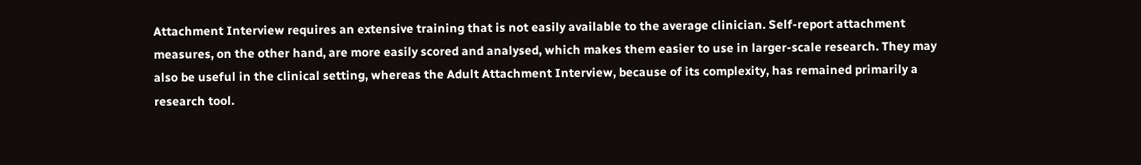Attachment Interview requires an extensive training that is not easily available to the average clinician. Self-report attachment measures, on the other hand, are more easily scored and analysed, which makes them easier to use in larger-scale research. They may also be useful in the clinical setting, whereas the Adult Attachment Interview, because of its complexity, has remained primarily a research tool.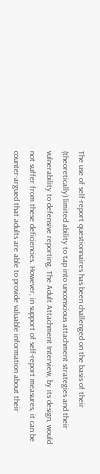The use of self-report questionnaires has been challenged on the basis of their (theoretically) limited ability to tap into unconscious attachment strategies and their vulnerability to defensive reporting. The Adult Attachment Interview, by its design, would not suffer from these deficiencies. However, in support of self-report measures, it can be counter-argued that adults are able to provide valuable information about their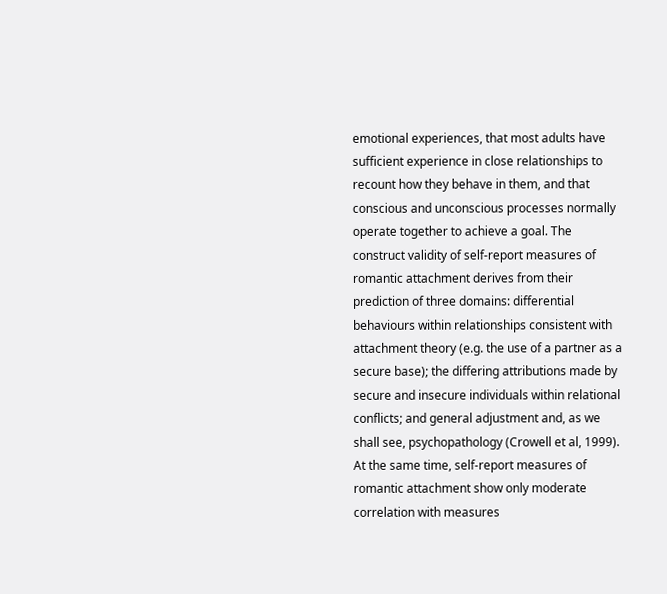emotional experiences, that most adults have sufficient experience in close relationships to recount how they behave in them, and that conscious and unconscious processes normally operate together to achieve a goal. The construct validity of self-report measures of romantic attachment derives from their prediction of three domains: differential behaviours within relationships consistent with attachment theory (e.g. the use of a partner as a secure base); the differing attributions made by secure and insecure individuals within relational conflicts; and general adjustment and, as we shall see, psychopathology (Crowell et al, 1999). At the same time, self-report measures of romantic attachment show only moderate correlation with measures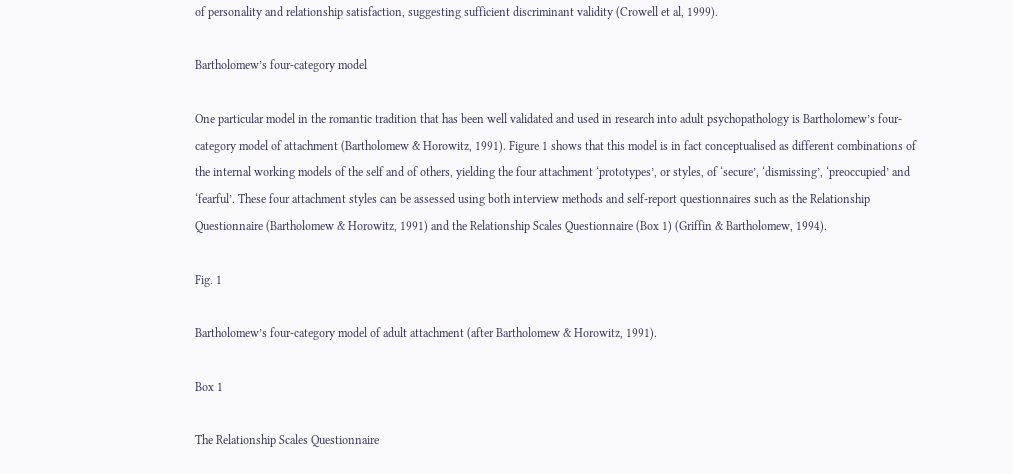of personality and relationship satisfaction, suggesting sufficient discriminant validity (Crowell et al, 1999).

Bartholomew’s four-category model

One particular model in the romantic tradition that has been well validated and used in research into adult psychopathology is Bartholomew’s four-category model of attachment (Bartholomew & Horowitz, 1991). Figure 1 shows that this model is in fact conceptualised as different combinations of the internal working models of the self and of others, yielding the four attachment ‘prototypes’, or styles, of ‘secure’, ‘dismissing’, ‘preoccupied’ and ‘fearful’. These four attachment styles can be assessed using both interview methods and self-report questionnaires such as the Relationship Questionnaire (Bartholomew & Horowitz, 1991) and the Relationship Scales Questionnaire (Box 1) (Griffin & Bartholomew, 1994).

Fig. 1

Bartholomew’s four-category model of adult attachment (after Bartholomew & Horowitz, 1991).

Box 1

The Relationship Scales Questionnaire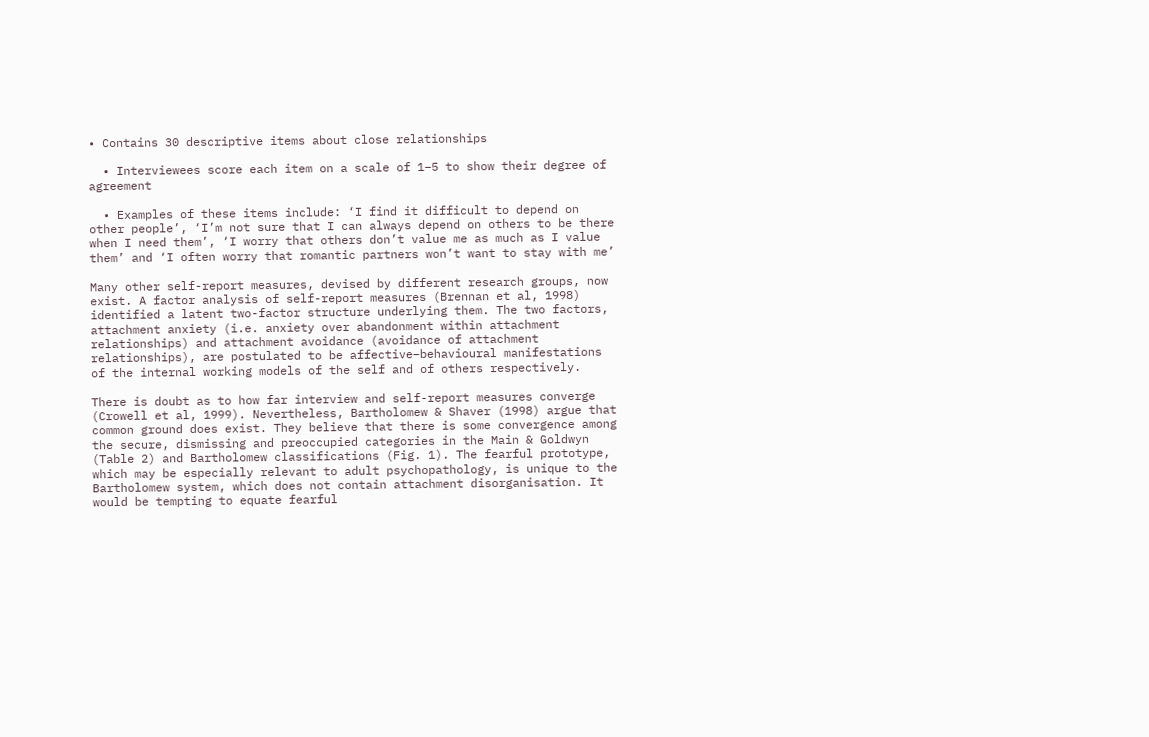• Contains 30 descriptive items about close relationships

  • Interviewees score each item on a scale of 1–5 to show their degree of agreement

  • Examples of these items include: ‘I find it difficult to depend on other people’, ‘I’m not sure that I can always depend on others to be there when I need them’, ‘I worry that others don’t value me as much as I value them’ and ‘I often worry that romantic partners won’t want to stay with me’

Many other self-report measures, devised by different research groups, now exist. A factor analysis of self-report measures (Brennan et al, 1998) identified a latent two-factor structure underlying them. The two factors, attachment anxiety (i.e. anxiety over abandonment within attachment relationships) and attachment avoidance (avoidance of attachment relationships), are postulated to be affective–behavioural manifestations of the internal working models of the self and of others respectively.

There is doubt as to how far interview and self-report measures converge (Crowell et al, 1999). Nevertheless, Bartholomew & Shaver (1998) argue that common ground does exist. They believe that there is some convergence among the secure, dismissing and preoccupied categories in the Main & Goldwyn (Table 2) and Bartholomew classifications (Fig. 1). The fearful prototype, which may be especially relevant to adult psychopathology, is unique to the Bartholomew system, which does not contain attachment disorganisation. It would be tempting to equate fearful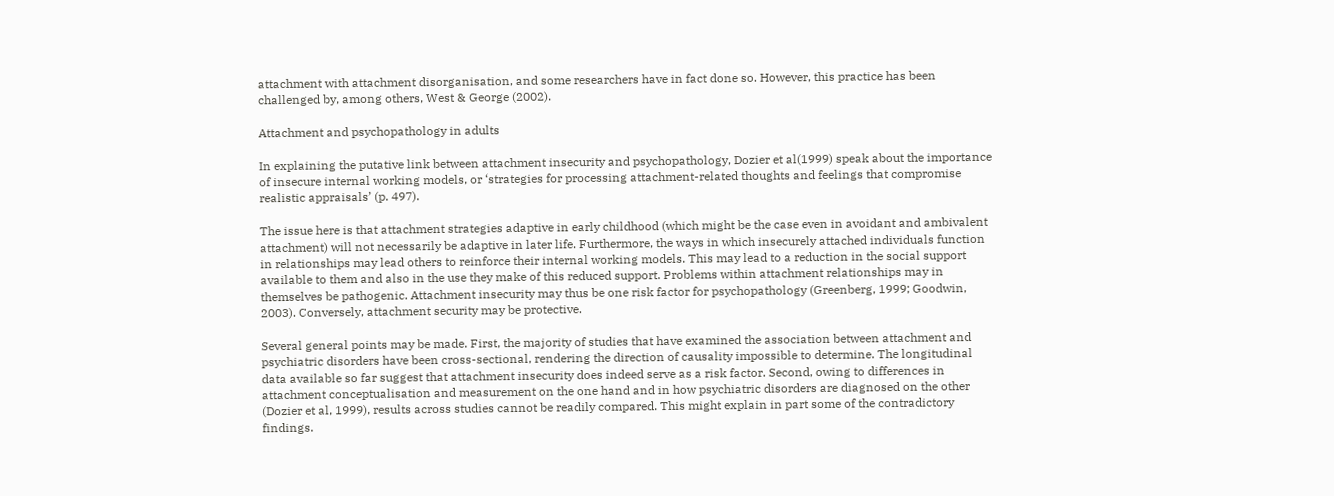attachment with attachment disorganisation, and some researchers have in fact done so. However, this practice has been challenged by, among others, West & George (2002).

Attachment and psychopathology in adults

In explaining the putative link between attachment insecurity and psychopathology, Dozier et al(1999) speak about the importance of insecure internal working models, or ‘strategies for processing attachment-related thoughts and feelings that compromise realistic appraisals’ (p. 497).

The issue here is that attachment strategies adaptive in early childhood (which might be the case even in avoidant and ambivalent attachment) will not necessarily be adaptive in later life. Furthermore, the ways in which insecurely attached individuals function in relationships may lead others to reinforce their internal working models. This may lead to a reduction in the social support available to them and also in the use they make of this reduced support. Problems within attachment relationships may in themselves be pathogenic. Attachment insecurity may thus be one risk factor for psychopathology (Greenberg, 1999; Goodwin, 2003). Conversely, attachment security may be protective.

Several general points may be made. First, the majority of studies that have examined the association between attachment and psychiatric disorders have been cross-sectional, rendering the direction of causality impossible to determine. The longitudinal data available so far suggest that attachment insecurity does indeed serve as a risk factor. Second, owing to differences in attachment conceptualisation and measurement on the one hand and in how psychiatric disorders are diagnosed on the other (Dozier et al, 1999), results across studies cannot be readily compared. This might explain in part some of the contradictory findings.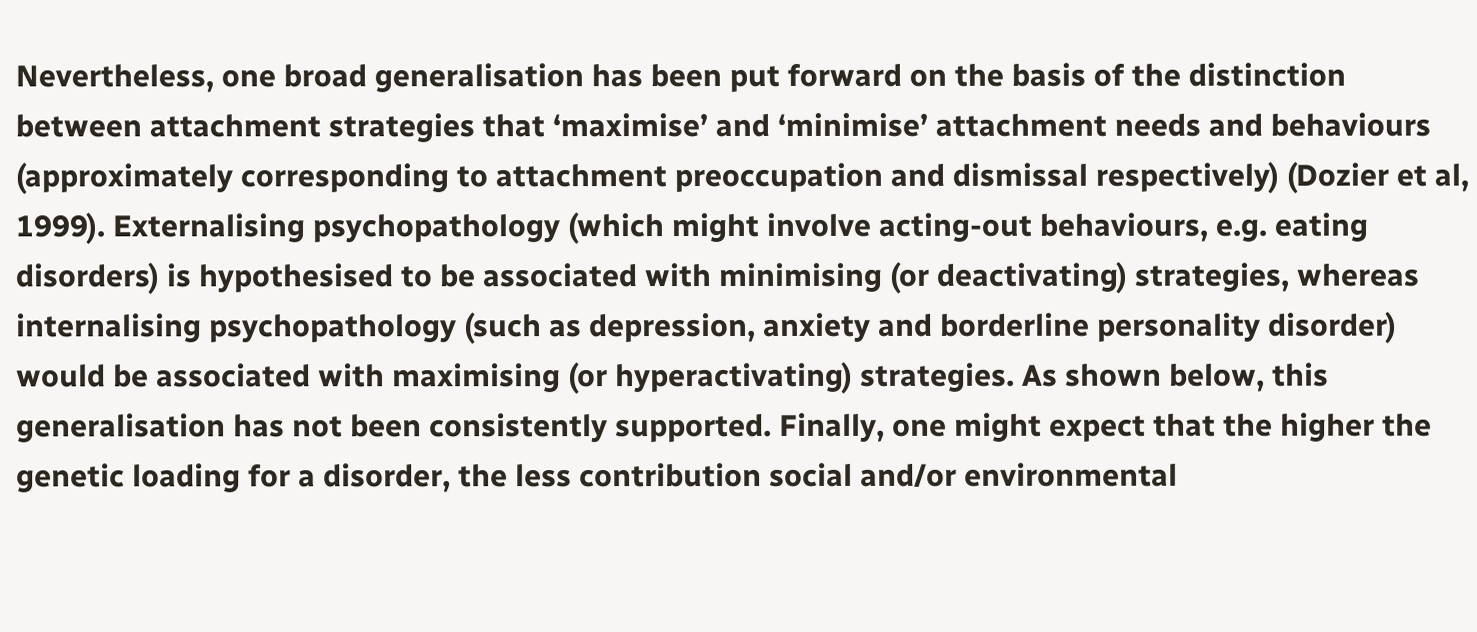Nevertheless, one broad generalisation has been put forward on the basis of the distinction between attachment strategies that ‘maximise’ and ‘minimise’ attachment needs and behaviours (approximately corresponding to attachment preoccupation and dismissal respectively) (Dozier et al, 1999). Externalising psychopathology (which might involve acting-out behaviours, e.g. eating disorders) is hypothesised to be associated with minimising (or deactivating) strategies, whereas internalising psychopathology (such as depression, anxiety and borderline personality disorder) would be associated with maximising (or hyperactivating) strategies. As shown below, this generalisation has not been consistently supported. Finally, one might expect that the higher the genetic loading for a disorder, the less contribution social and/or environmental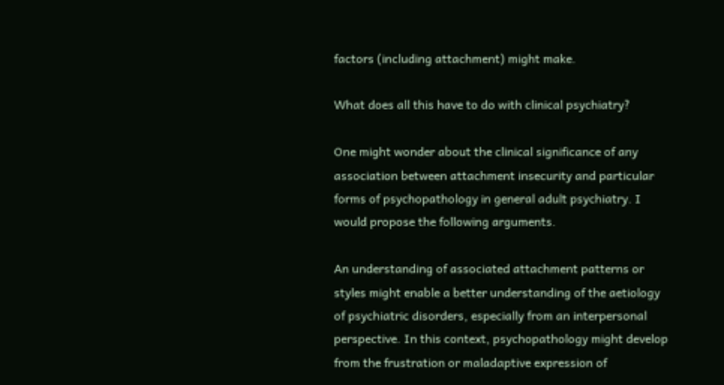factors (including attachment) might make.

What does all this have to do with clinical psychiatry?

One might wonder about the clinical significance of any association between attachment insecurity and particular forms of psychopathology in general adult psychiatry. I would propose the following arguments.

An understanding of associated attachment patterns or styles might enable a better understanding of the aetiology of psychiatric disorders, especially from an interpersonal perspective. In this context, psychopathology might develop from the frustration or maladaptive expression of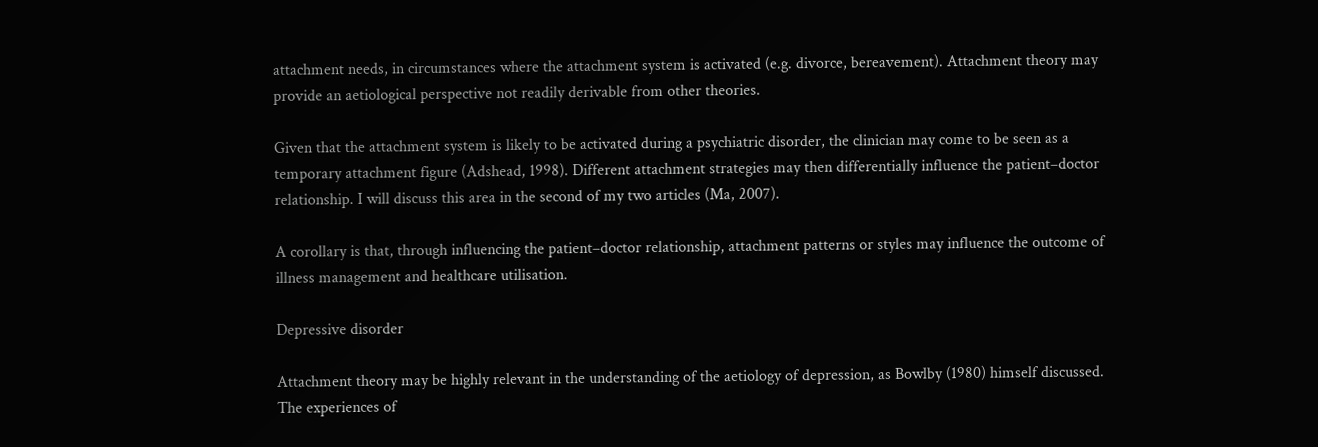attachment needs, in circumstances where the attachment system is activated (e.g. divorce, bereavement). Attachment theory may provide an aetiological perspective not readily derivable from other theories.

Given that the attachment system is likely to be activated during a psychiatric disorder, the clinician may come to be seen as a temporary attachment figure (Adshead, 1998). Different attachment strategies may then differentially influence the patient–doctor relationship. I will discuss this area in the second of my two articles (Ma, 2007).

A corollary is that, through influencing the patient–doctor relationship, attachment patterns or styles may influence the outcome of illness management and healthcare utilisation.

Depressive disorder

Attachment theory may be highly relevant in the understanding of the aetiology of depression, as Bowlby (1980) himself discussed. The experiences of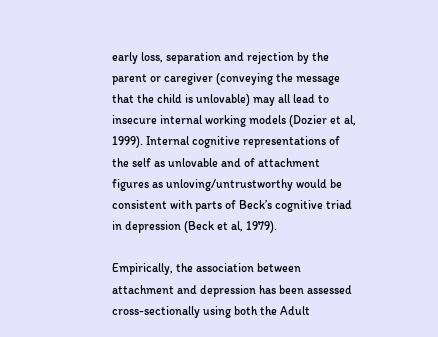early loss, separation and rejection by the parent or caregiver (conveying the message that the child is unlovable) may all lead to insecure internal working models (Dozier et al, 1999). Internal cognitive representations of the self as unlovable and of attachment figures as unloving/untrustworthy would be consistent with parts of Beck’s cognitive triad in depression (Beck et al, 1979).

Empirically, the association between attachment and depression has been assessed cross-sectionally using both the Adult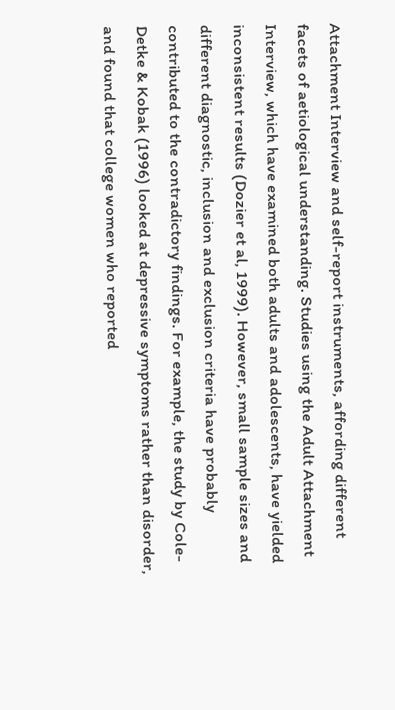Attachment Interview and self-report instruments, affording different facets of aetiological understanding. Studies using the Adult Attachment Interview, which have examined both adults and adolescents, have yielded inconsistent results (Dozier et al, 1999). However, small sample sizes and different diagnostic, inclusion and exclusion criteria have probably contributed to the contradictory findings. For example, the study by Cole-Detke & Kobak (1996) looked at depressive symptoms rather than disorder, and found that college women who reported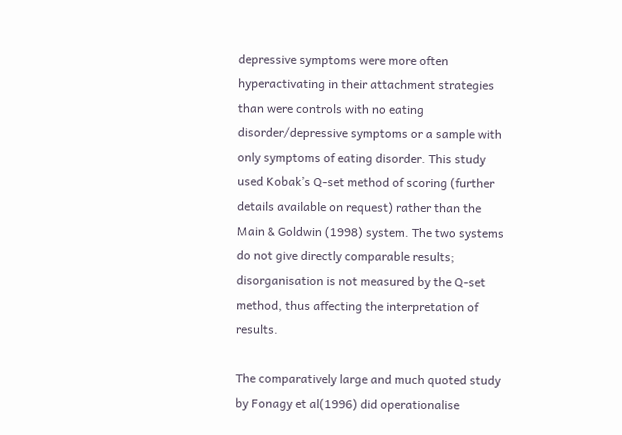depressive symptoms were more often hyperactivating in their attachment strategies than were controls with no eating disorder/depressive symptoms or a sample with only symptoms of eating disorder. This study used Kobak’s Q-set method of scoring (further details available on request) rather than the Main & Goldwin (1998) system. The two systems do not give directly comparable results; disorganisation is not measured by the Q-set method, thus affecting the interpretation of results.

The comparatively large and much quoted study by Fonagy et al(1996) did operationalise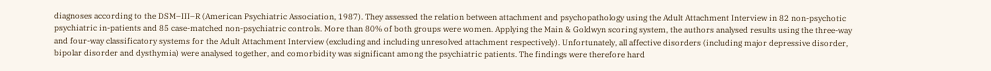diagnoses according to the DSM–III–R (American Psychiatric Association, 1987). They assessed the relation between attachment and psychopathology using the Adult Attachment Interview in 82 non-psychotic psychiatric in-patients and 85 case-matched non-psychiatric controls. More than 80% of both groups were women. Applying the Main & Goldwyn scoring system, the authors analysed results using the three-way and four-way classificatory systems for the Adult Attachment Interview (excluding and including unresolved attachment respectively). Unfortunately, all affective disorders (including major depressive disorder, bipolar disorder and dysthymia) were analysed together, and comorbidity was significant among the psychiatric patients. The findings were therefore hard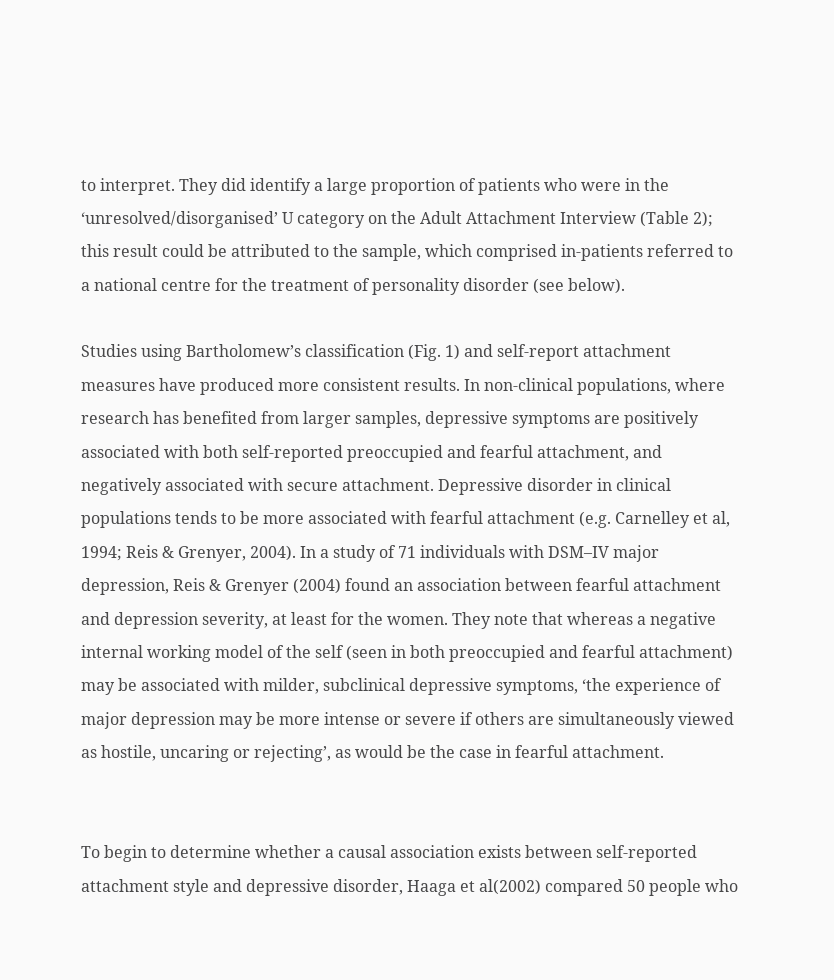to interpret. They did identify a large proportion of patients who were in the ‘unresolved/disorganised’ U category on the Adult Attachment Interview (Table 2); this result could be attributed to the sample, which comprised in-patients referred to a national centre for the treatment of personality disorder (see below).

Studies using Bartholomew’s classification (Fig. 1) and self-report attachment measures have produced more consistent results. In non-clinical populations, where research has benefited from larger samples, depressive symptoms are positively associated with both self-reported preoccupied and fearful attachment, and negatively associated with secure attachment. Depressive disorder in clinical populations tends to be more associated with fearful attachment (e.g. Carnelley et al, 1994; Reis & Grenyer, 2004). In a study of 71 individuals with DSM–IV major depression, Reis & Grenyer (2004) found an association between fearful attachment and depression severity, at least for the women. They note that whereas a negative internal working model of the self (seen in both preoccupied and fearful attachment) may be associated with milder, subclinical depressive symptoms, ‘the experience of major depression may be more intense or severe if others are simultaneously viewed as hostile, uncaring or rejecting’, as would be the case in fearful attachment.


To begin to determine whether a causal association exists between self-reported attachment style and depressive disorder, Haaga et al(2002) compared 50 people who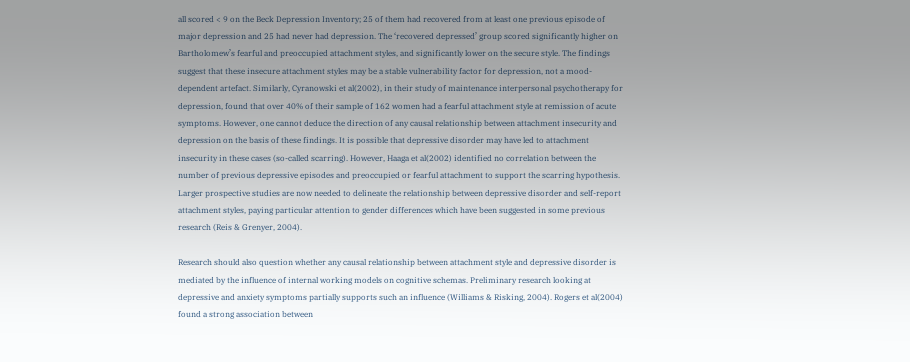all scored < 9 on the Beck Depression Inventory; 25 of them had recovered from at least one previous episode of major depression and 25 had never had depression. The ‘recovered depressed’ group scored significantly higher on Bartholomew’s fearful and preoccupied attachment styles, and significantly lower on the secure style. The findings suggest that these insecure attachment styles may be a stable vulnerability factor for depression, not a mood-dependent artefact. Similarly, Cyranowski et al(2002), in their study of maintenance interpersonal psychotherapy for depression, found that over 40% of their sample of 162 women had a fearful attachment style at remission of acute symptoms. However, one cannot deduce the direction of any causal relationship between attachment insecurity and depression on the basis of these findings. It is possible that depressive disorder may have led to attachment insecurity in these cases (so-called scarring). However, Haaga et al(2002) identified no correlation between the number of previous depressive episodes and preoccupied or fearful attachment to support the scarring hypothesis. Larger prospective studies are now needed to delineate the relationship between depressive disorder and self-report attachment styles, paying particular attention to gender differences which have been suggested in some previous research (Reis & Grenyer, 2004).

Research should also question whether any causal relationship between attachment style and depressive disorder is mediated by the influence of internal working models on cognitive schemas. Preliminary research looking at depressive and anxiety symptoms partially supports such an influence (Williams & Risking, 2004). Rogers et al(2004) found a strong association between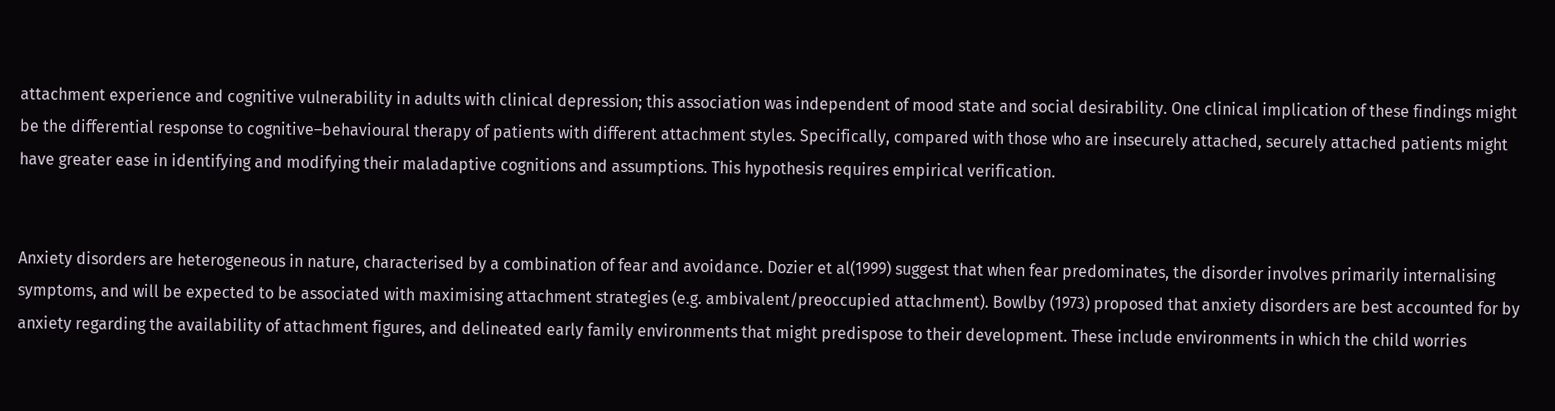attachment experience and cognitive vulnerability in adults with clinical depression; this association was independent of mood state and social desirability. One clinical implication of these findings might be the differential response to cognitive–behavioural therapy of patients with different attachment styles. Specifically, compared with those who are insecurely attached, securely attached patients might have greater ease in identifying and modifying their maladaptive cognitions and assumptions. This hypothesis requires empirical verification.


Anxiety disorders are heterogeneous in nature, characterised by a combination of fear and avoidance. Dozier et al(1999) suggest that when fear predominates, the disorder involves primarily internalising symptoms, and will be expected to be associated with maximising attachment strategies (e.g. ambivalent/preoccupied attachment). Bowlby (1973) proposed that anxiety disorders are best accounted for by anxiety regarding the availability of attachment figures, and delineated early family environments that might predispose to their development. These include environments in which the child worries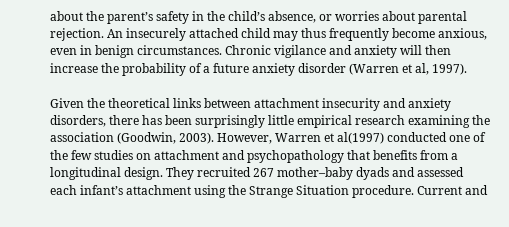about the parent’s safety in the child’s absence, or worries about parental rejection. An insecurely attached child may thus frequently become anxious, even in benign circumstances. Chronic vigilance and anxiety will then increase the probability of a future anxiety disorder (Warren et al, 1997).

Given the theoretical links between attachment insecurity and anxiety disorders, there has been surprisingly little empirical research examining the association (Goodwin, 2003). However, Warren et al(1997) conducted one of the few studies on attachment and psychopathology that benefits from a longitudinal design. They recruited 267 mother–baby dyads and assessed each infant’s attachment using the Strange Situation procedure. Current and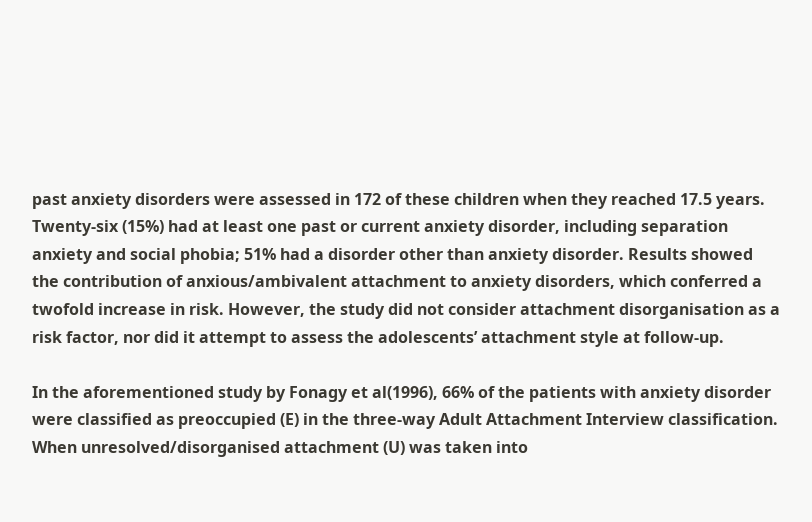past anxiety disorders were assessed in 172 of these children when they reached 17.5 years. Twenty-six (15%) had at least one past or current anxiety disorder, including separation anxiety and social phobia; 51% had a disorder other than anxiety disorder. Results showed the contribution of anxious/ambivalent attachment to anxiety disorders, which conferred a twofold increase in risk. However, the study did not consider attachment disorganisation as a risk factor, nor did it attempt to assess the adolescents’ attachment style at follow-up.

In the aforementioned study by Fonagy et al(1996), 66% of the patients with anxiety disorder were classified as preoccupied (E) in the three-way Adult Attachment Interview classification. When unresolved/disorganised attachment (U) was taken into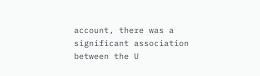account, there was a significant association between the U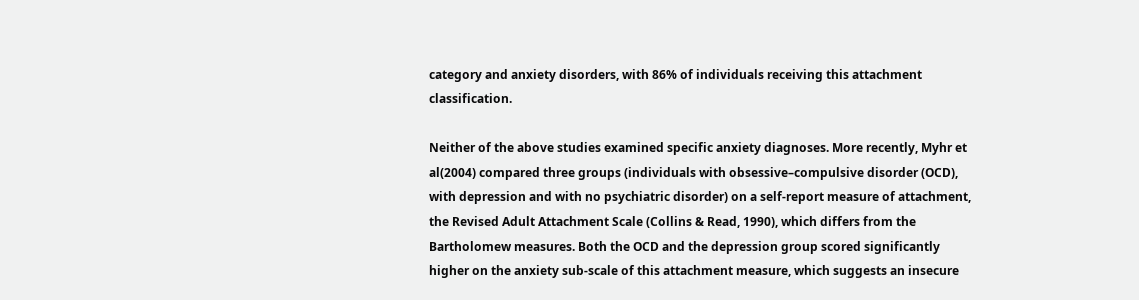category and anxiety disorders, with 86% of individuals receiving this attachment classification.

Neither of the above studies examined specific anxiety diagnoses. More recently, Myhr et al(2004) compared three groups (individuals with obsessive–compulsive disorder (OCD), with depression and with no psychiatric disorder) on a self-report measure of attachment, the Revised Adult Attachment Scale (Collins & Read, 1990), which differs from the Bartholomew measures. Both the OCD and the depression group scored significantly higher on the anxiety sub-scale of this attachment measure, which suggests an insecure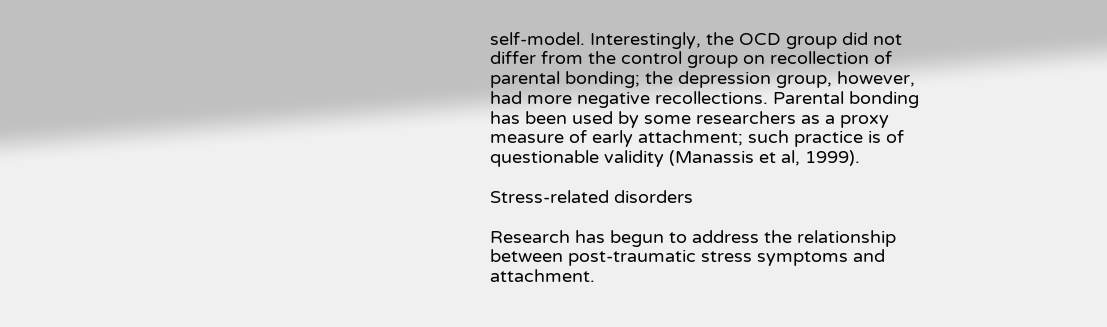self-model. Interestingly, the OCD group did not differ from the control group on recollection of parental bonding; the depression group, however, had more negative recollections. Parental bonding has been used by some researchers as a proxy measure of early attachment; such practice is of questionable validity (Manassis et al, 1999).

Stress-related disorders

Research has begun to address the relationship between post-traumatic stress symptoms and attachment.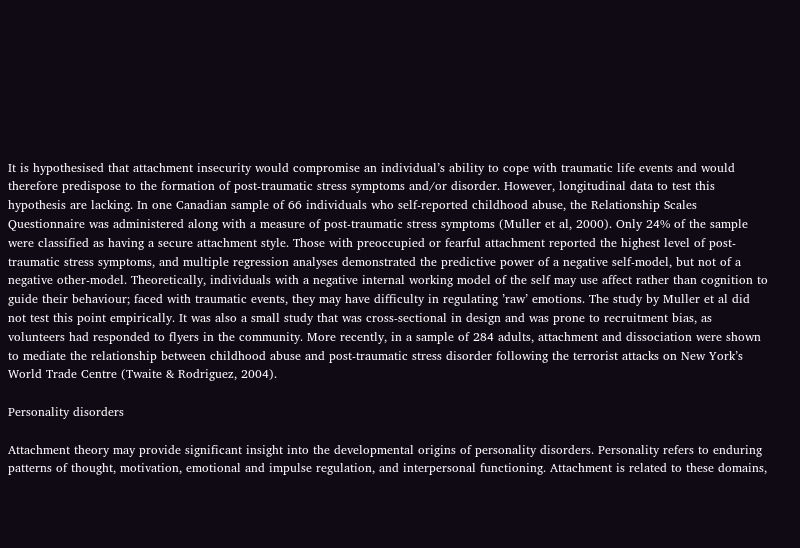It is hypothesised that attachment insecurity would compromise an individual’s ability to cope with traumatic life events and would therefore predispose to the formation of post-traumatic stress symptoms and/or disorder. However, longitudinal data to test this hypothesis are lacking. In one Canadian sample of 66 individuals who self-reported childhood abuse, the Relationship Scales Questionnaire was administered along with a measure of post-traumatic stress symptoms (Muller et al, 2000). Only 24% of the sample were classified as having a secure attachment style. Those with preoccupied or fearful attachment reported the highest level of post-traumatic stress symptoms, and multiple regression analyses demonstrated the predictive power of a negative self-model, but not of a negative other-model. Theoretically, individuals with a negative internal working model of the self may use affect rather than cognition to guide their behaviour; faced with traumatic events, they may have difficulty in regulating ’raw’ emotions. The study by Muller et al did not test this point empirically. It was also a small study that was cross-sectional in design and was prone to recruitment bias, as volunteers had responded to flyers in the community. More recently, in a sample of 284 adults, attachment and dissociation were shown to mediate the relationship between childhood abuse and post-traumatic stress disorder following the terrorist attacks on New York’s World Trade Centre (Twaite & Rodriguez, 2004).

Personality disorders

Attachment theory may provide significant insight into the developmental origins of personality disorders. Personality refers to enduring patterns of thought, motivation, emotional and impulse regulation, and interpersonal functioning. Attachment is related to these domains,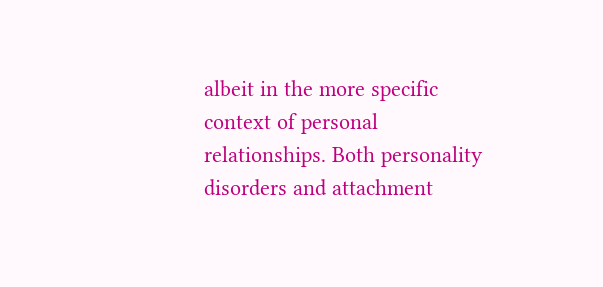albeit in the more specific context of personal relationships. Both personality disorders and attachment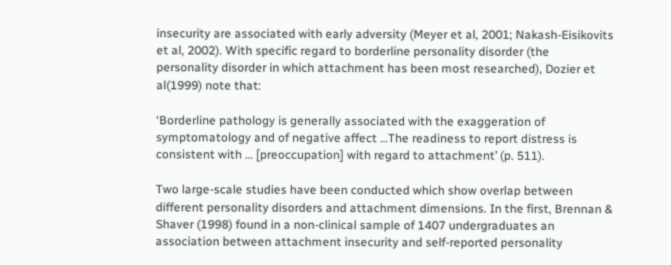insecurity are associated with early adversity (Meyer et al, 2001; Nakash-Eisikovits et al, 2002). With specific regard to borderline personality disorder (the personality disorder in which attachment has been most researched), Dozier et al(1999) note that:

‘Borderline pathology is generally associated with the exaggeration of symptomatology and of negative affect …The readiness to report distress is consistent with … [preoccupation] with regard to attachment’ (p. 511).

Two large-scale studies have been conducted which show overlap between different personality disorders and attachment dimensions. In the first, Brennan & Shaver (1998) found in a non-clinical sample of 1407 undergraduates an association between attachment insecurity and self-reported personality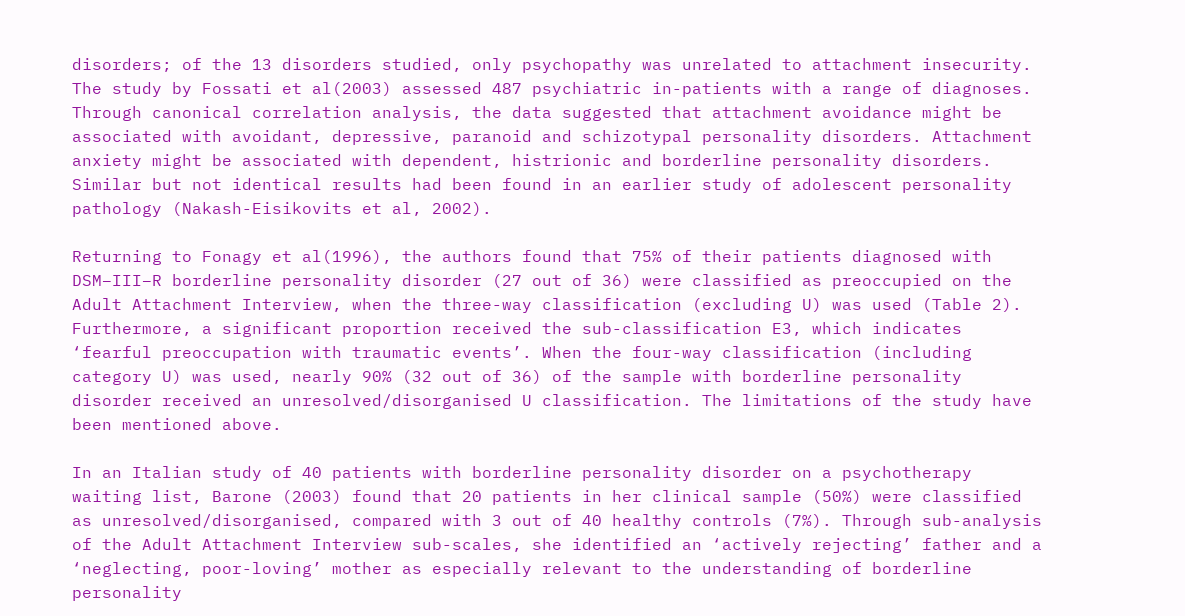disorders; of the 13 disorders studied, only psychopathy was unrelated to attachment insecurity. The study by Fossati et al(2003) assessed 487 psychiatric in-patients with a range of diagnoses. Through canonical correlation analysis, the data suggested that attachment avoidance might be associated with avoidant, depressive, paranoid and schizotypal personality disorders. Attachment anxiety might be associated with dependent, histrionic and borderline personality disorders. Similar but not identical results had been found in an earlier study of adolescent personality pathology (Nakash-Eisikovits et al, 2002).

Returning to Fonagy et al(1996), the authors found that 75% of their patients diagnosed with DSM–III–R borderline personality disorder (27 out of 36) were classified as preoccupied on the Adult Attachment Interview, when the three-way classification (excluding U) was used (Table 2). Furthermore, a significant proportion received the sub-classification E3, which indicates ‘fearful preoccupation with traumatic events’. When the four-way classification (including category U) was used, nearly 90% (32 out of 36) of the sample with borderline personality disorder received an unresolved/disorganised U classification. The limitations of the study have been mentioned above.

In an Italian study of 40 patients with borderline personality disorder on a psychotherapy waiting list, Barone (2003) found that 20 patients in her clinical sample (50%) were classified as unresolved/disorganised, compared with 3 out of 40 healthy controls (7%). Through sub-analysis of the Adult Attachment Interview sub-scales, she identified an ‘actively rejecting’ father and a ‘neglecting, poor-loving’ mother as especially relevant to the understanding of borderline personality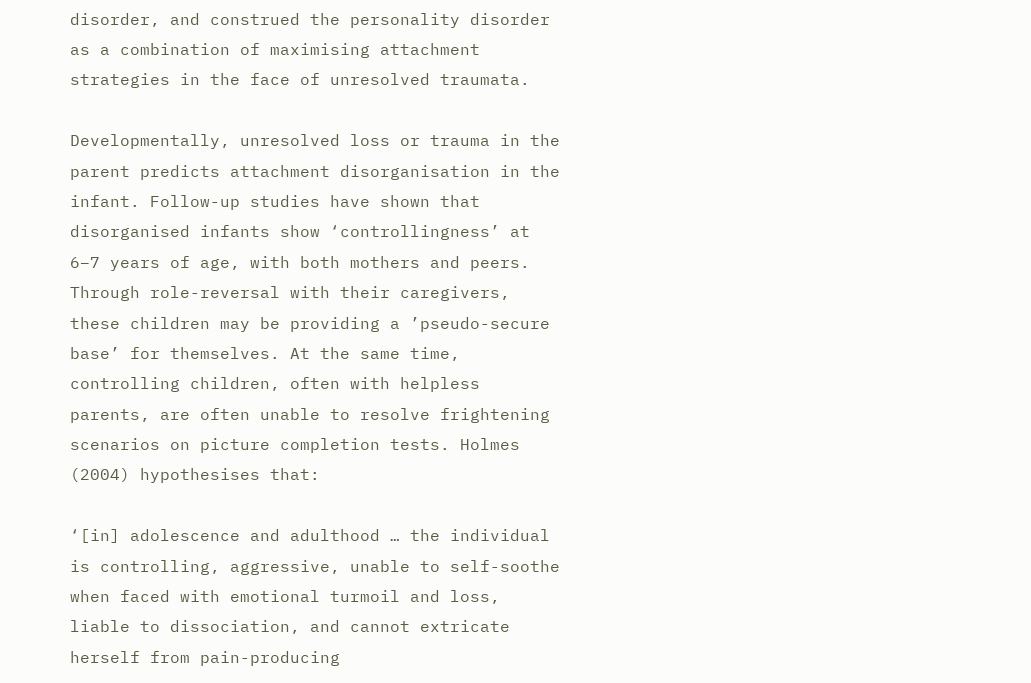disorder, and construed the personality disorder as a combination of maximising attachment strategies in the face of unresolved traumata.

Developmentally, unresolved loss or trauma in the parent predicts attachment disorganisation in the infant. Follow-up studies have shown that disorganised infants show ‘controllingness’ at 6–7 years of age, with both mothers and peers. Through role-reversal with their caregivers, these children may be providing a ’pseudo-secure base’ for themselves. At the same time, controlling children, often with helpless parents, are often unable to resolve frightening scenarios on picture completion tests. Holmes (2004) hypothesises that:

‘[in] adolescence and adulthood … the individual is controlling, aggressive, unable to self-soothe when faced with emotional turmoil and loss, liable to dissociation, and cannot extricate herself from pain-producing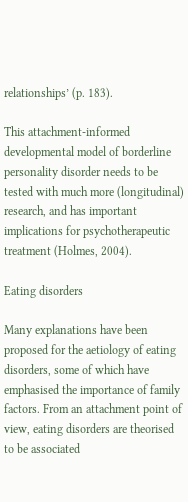relationships’ (p. 183).

This attachment-informed developmental model of borderline personality disorder needs to be tested with much more (longitudinal) research, and has important implications for psychotherapeutic treatment (Holmes, 2004).

Eating disorders

Many explanations have been proposed for the aetiology of eating disorders, some of which have emphasised the importance of family factors. From an attachment point of view, eating disorders are theorised to be associated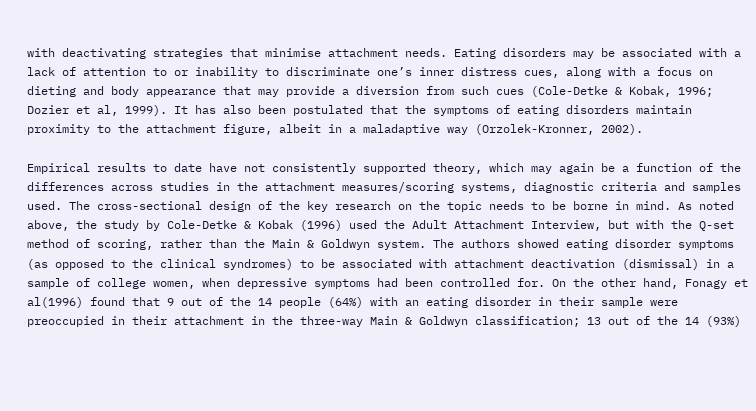with deactivating strategies that minimise attachment needs. Eating disorders may be associated with a lack of attention to or inability to discriminate one’s inner distress cues, along with a focus on dieting and body appearance that may provide a diversion from such cues (Cole-Detke & Kobak, 1996; Dozier et al, 1999). It has also been postulated that the symptoms of eating disorders maintain proximity to the attachment figure, albeit in a maladaptive way (Orzolek-Kronner, 2002).

Empirical results to date have not consistently supported theory, which may again be a function of the differences across studies in the attachment measures/scoring systems, diagnostic criteria and samples used. The cross-sectional design of the key research on the topic needs to be borne in mind. As noted above, the study by Cole-Detke & Kobak (1996) used the Adult Attachment Interview, but with the Q-set method of scoring, rather than the Main & Goldwyn system. The authors showed eating disorder symptoms (as opposed to the clinical syndromes) to be associated with attachment deactivation (dismissal) in a sample of college women, when depressive symptoms had been controlled for. On the other hand, Fonagy et al(1996) found that 9 out of the 14 people (64%) with an eating disorder in their sample were preoccupied in their attachment in the three-way Main & Goldwyn classification; 13 out of the 14 (93%)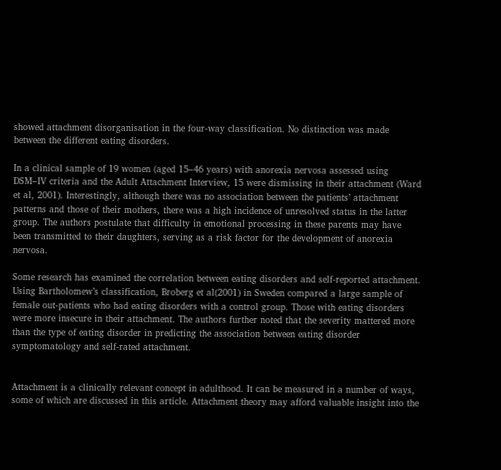showed attachment disorganisation in the four-way classification. No distinction was made between the different eating disorders.

In a clinical sample of 19 women (aged 15–46 years) with anorexia nervosa assessed using DSM–IV criteria and the Adult Attachment Interview, 15 were dismissing in their attachment (Ward et al, 2001). Interestingly, although there was no association between the patients’ attachment patterns and those of their mothers, there was a high incidence of unresolved status in the latter group. The authors postulate that difficulty in emotional processing in these parents may have been transmitted to their daughters, serving as a risk factor for the development of anorexia nervosa.

Some research has examined the correlation between eating disorders and self-reported attachment. Using Bartholomew’s classification, Broberg et al(2001) in Sweden compared a large sample of female out-patients who had eating disorders with a control group. Those with eating disorders were more insecure in their attachment. The authors further noted that the severity mattered more than the type of eating disorder in predicting the association between eating disorder symptomatology and self-rated attachment.


Attachment is a clinically relevant concept in adulthood. It can be measured in a number of ways, some of which are discussed in this article. Attachment theory may afford valuable insight into the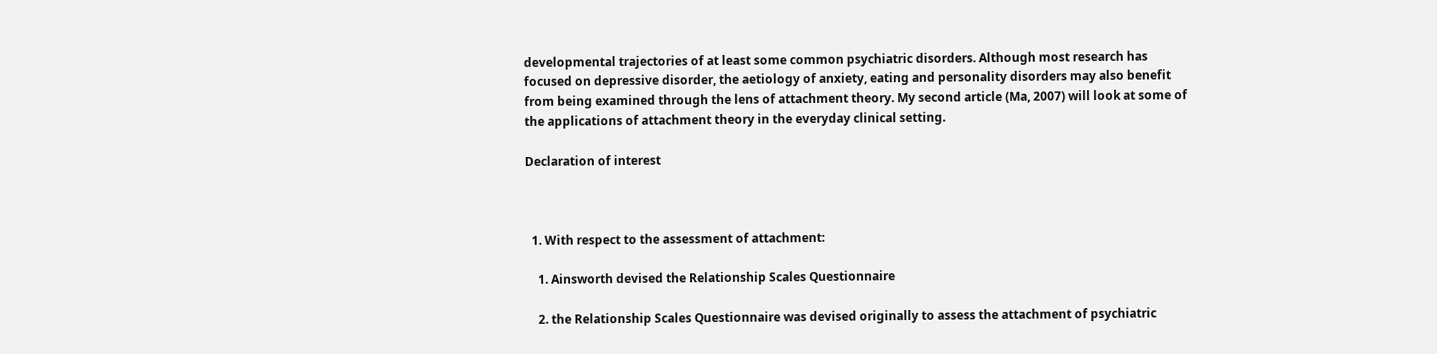developmental trajectories of at least some common psychiatric disorders. Although most research has focused on depressive disorder, the aetiology of anxiety, eating and personality disorders may also benefit from being examined through the lens of attachment theory. My second article (Ma, 2007) will look at some of the applications of attachment theory in the everyday clinical setting.

Declaration of interest



  1. With respect to the assessment of attachment:

    1. Ainsworth devised the Relationship Scales Questionnaire

    2. the Relationship Scales Questionnaire was devised originally to assess the attachment of psychiatric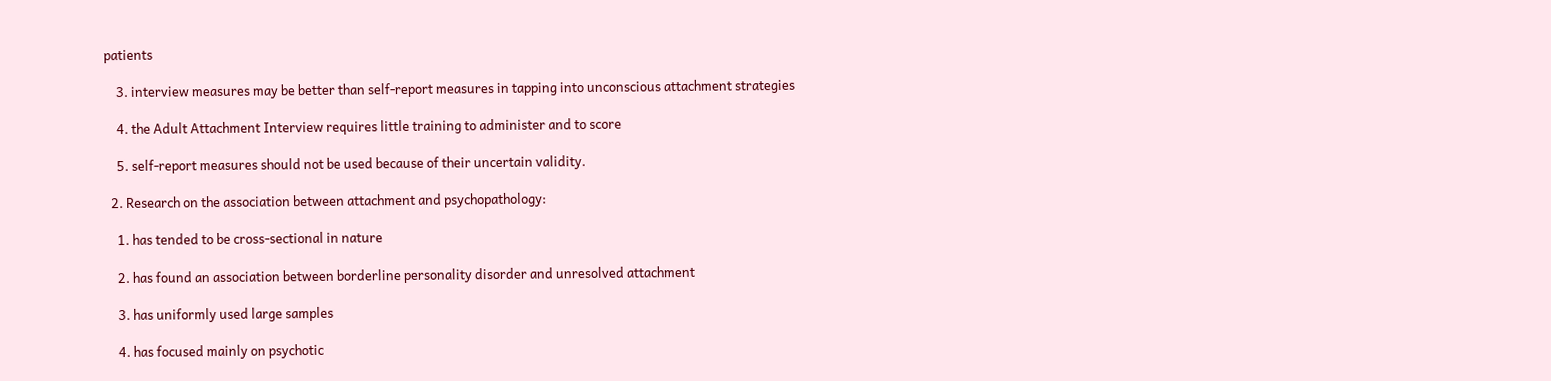patients

    3. interview measures may be better than self-report measures in tapping into unconscious attachment strategies

    4. the Adult Attachment Interview requires little training to administer and to score

    5. self-report measures should not be used because of their uncertain validity.

  2. Research on the association between attachment and psychopathology:

    1. has tended to be cross-sectional in nature

    2. has found an association between borderline personality disorder and unresolved attachment

    3. has uniformly used large samples

    4. has focused mainly on psychotic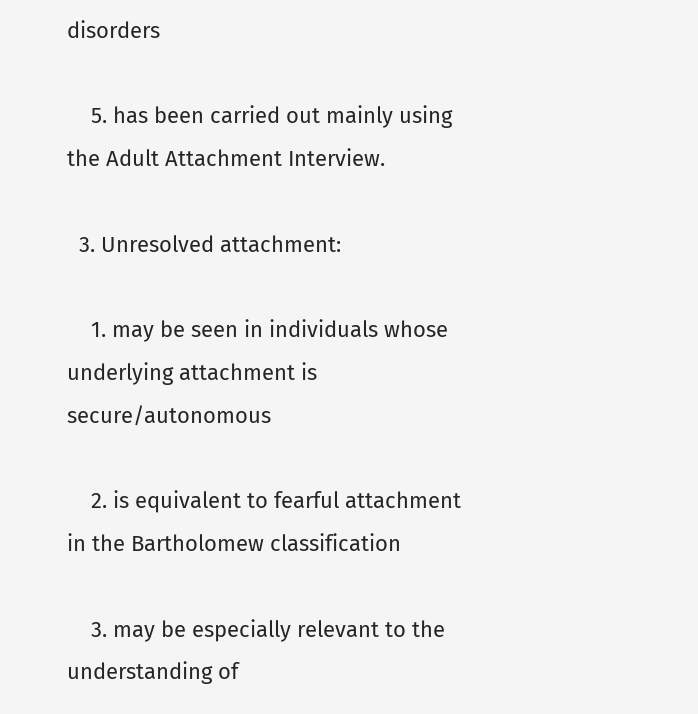disorders

    5. has been carried out mainly using the Adult Attachment Interview.

  3. Unresolved attachment:

    1. may be seen in individuals whose underlying attachment is secure/autonomous

    2. is equivalent to fearful attachment in the Bartholomew classification

    3. may be especially relevant to the understanding of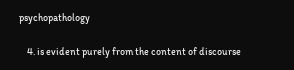psychopathology

    4. is evident purely from the content of discourse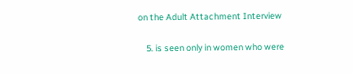on the Adult Attachment Interview

    5. is seen only in women who were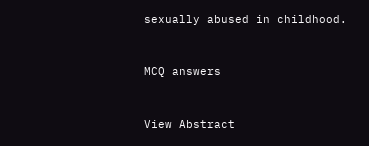sexually abused in childhood.


MCQ answers


View Abstract